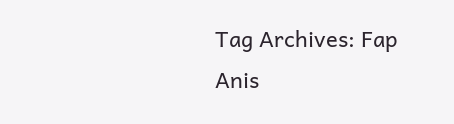Tag Archives: Fap Anis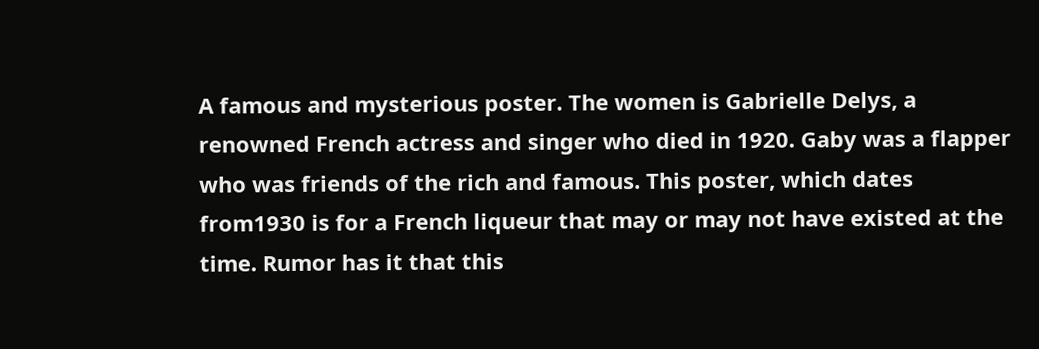A famous and mysterious poster. The women is Gabrielle Delys, a  renowned French actress and singer who died in 1920. Gaby was a flapper who was friends of the rich and famous. This poster, which dates from1930 is for a French liqueur that may or may not have existed at the time. Rumor has it that this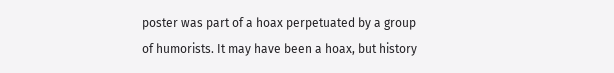poster was part of a hoax perpetuated by a group of humorists. It may have been a hoax, but history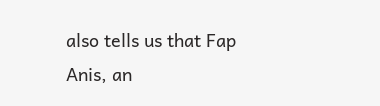also tells us that Fap Anis, an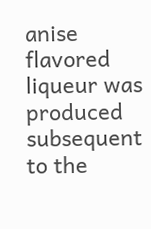anise flavored liqueur was produced subsequent to the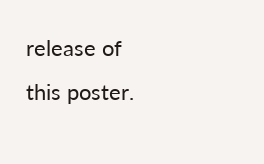release of  this poster.